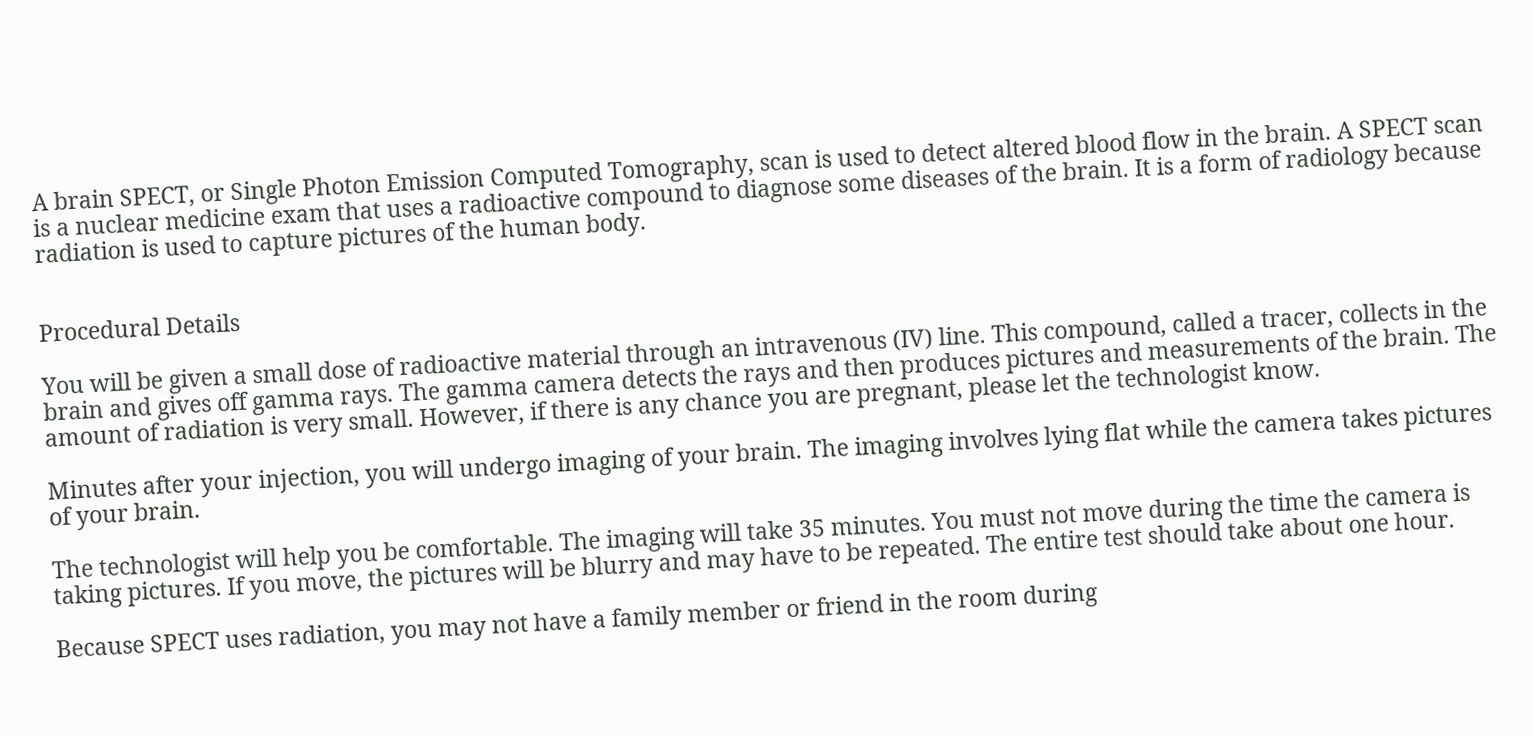A brain SPECT, or Single Photon Emission Computed Tomography, scan is used to detect altered blood flow in the brain. A SPECT scan is a nuclear medicine exam that uses a radioactive compound to diagnose some diseases of the brain. It is a form of radiology because radiation is used to capture pictures of the human body.


Procedural Details

You will be given a small dose of radioactive material through an intravenous (IV) line. This compound, called a tracer, collects in the brain and gives off gamma rays. The gamma camera detects the rays and then produces pictures and measurements of the brain. The amount of radiation is very small. However, if there is any chance you are pregnant, please let the technologist know.

Minutes after your injection, you will undergo imaging of your brain. The imaging involves lying flat while the camera takes pictures of your brain.

The technologist will help you be comfortable. The imaging will take 35 minutes. You must not move during the time the camera is taking pictures. If you move, the pictures will be blurry and may have to be repeated. The entire test should take about one hour.

Because SPECT uses radiation, you may not have a family member or friend in the room during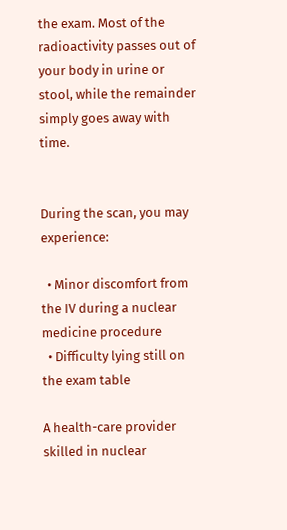the exam. Most of the radioactivity passes out of your body in urine or stool, while the remainder simply goes away with time.


During the scan, you may experience:

  • Minor discomfort from the IV during a nuclear medicine procedure
  • Difficulty lying still on the exam table

A health-care provider skilled in nuclear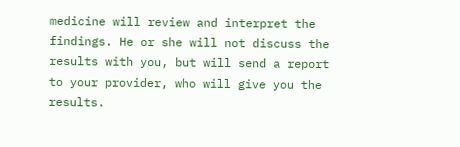medicine will review and interpret the findings. He or she will not discuss the results with you, but will send a report to your provider, who will give you the results.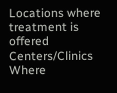Locations where treatment is offered
Centers/Clinics Where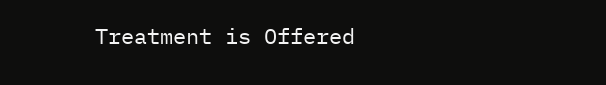Treatment is Offered